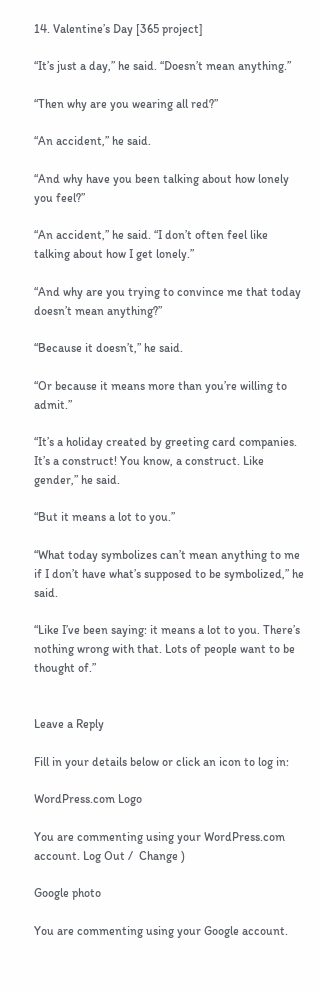14. Valentine’s Day [365 project]

“It’s just a day,” he said. “Doesn’t mean anything.”

“Then why are you wearing all red?”

“An accident,” he said.

“And why have you been talking about how lonely you feel?”

“An accident,” he said. “I don’t often feel like talking about how I get lonely.”

“And why are you trying to convince me that today doesn’t mean anything?”

“Because it doesn’t,” he said.

“Or because it means more than you’re willing to admit.”

“It’s a holiday created by greeting card companies. It’s a construct! You know, a construct. Like gender,” he said.

“But it means a lot to you.”

“What today symbolizes can’t mean anything to me if I don’t have what’s supposed to be symbolized,” he said.

“Like I’ve been saying: it means a lot to you. There’s nothing wrong with that. Lots of people want to be thought of.”


Leave a Reply

Fill in your details below or click an icon to log in:

WordPress.com Logo

You are commenting using your WordPress.com account. Log Out /  Change )

Google photo

You are commenting using your Google account.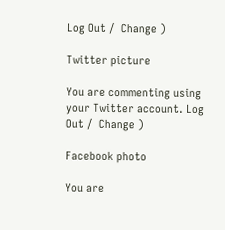Log Out /  Change )

Twitter picture

You are commenting using your Twitter account. Log Out /  Change )

Facebook photo

You are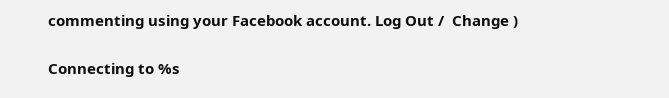commenting using your Facebook account. Log Out /  Change )

Connecting to %s